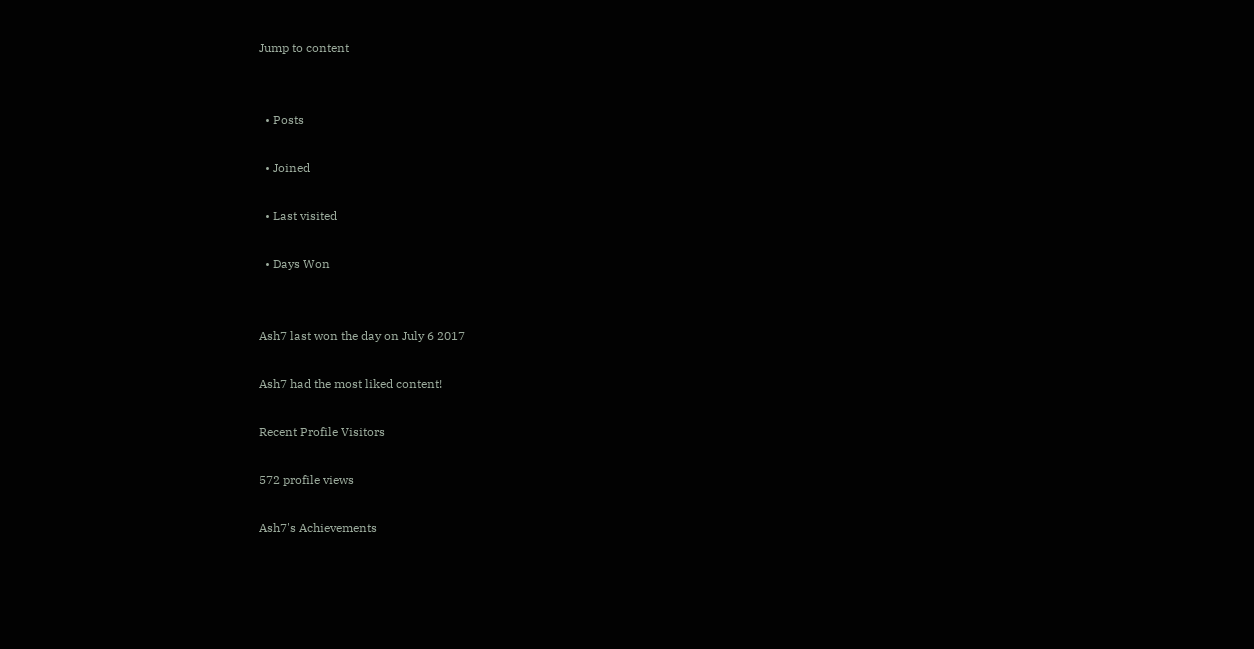Jump to content


  • Posts

  • Joined

  • Last visited

  • Days Won


Ash7 last won the day on July 6 2017

Ash7 had the most liked content!

Recent Profile Visitors

572 profile views

Ash7's Achievements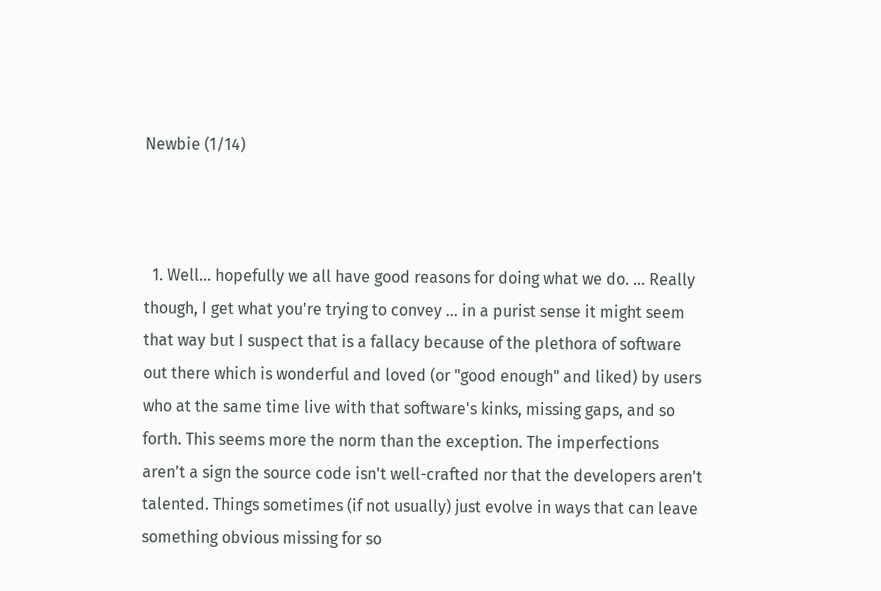Newbie (1/14)



  1. Well... hopefully we all have good reasons for doing what we do. ... Really though, I get what you're trying to convey ... in a purist sense it might seem that way but I suspect that is a fallacy because of the plethora of software out there which is wonderful and loved (or "good enough" and liked) by users who at the same time live with that software's kinks, missing gaps, and so forth. This seems more the norm than the exception. The imperfections aren't a sign the source code isn't well-crafted nor that the developers aren't talented. Things sometimes (if not usually) just evolve in ways that can leave something obvious missing for so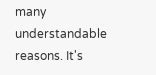many understandable reasons. It's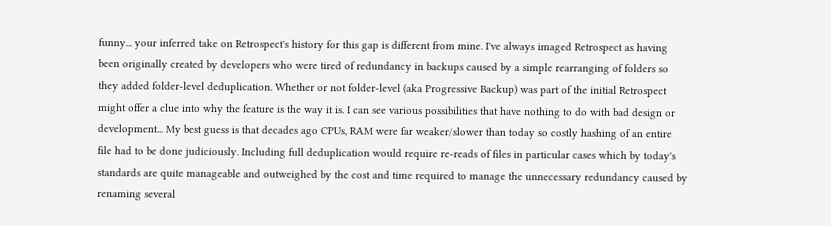funny... your inferred take on Retrospect's history for this gap is different from mine. I've always imaged Retrospect as having been originally created by developers who were tired of redundancy in backups caused by a simple rearranging of folders so they added folder-level deduplication. Whether or not folder-level (aka Progressive Backup) was part of the initial Retrospect might offer a clue into why the feature is the way it is. I can see various possibilities that have nothing to do with bad design or development... My best guess is that decades ago CPUs, RAM were far weaker/slower than today so costly hashing of an entire file had to be done judiciously. Including full deduplication would require re-reads of files in particular cases which by today's standards are quite manageable and outweighed by the cost and time required to manage the unnecessary redundancy caused by renaming several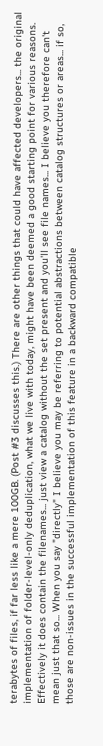terabytes of files, if far less like a mere 100GB. (Post #3 discusses this.) There are other things that could have affected developers... the original implementation of folder-level-only deduplication, what we live with today, might have been deemed a good starting point for various reasons. Effectively it does contain the filenames... just view a catalog without the set present and you'll see file names... I believe you therefore can't mean just that so... When you say "directly" I believe you may be referring to potential abstractions between catalog structures or areas... if so, those are non-issues in the successful implementation of this feature in a backward compatible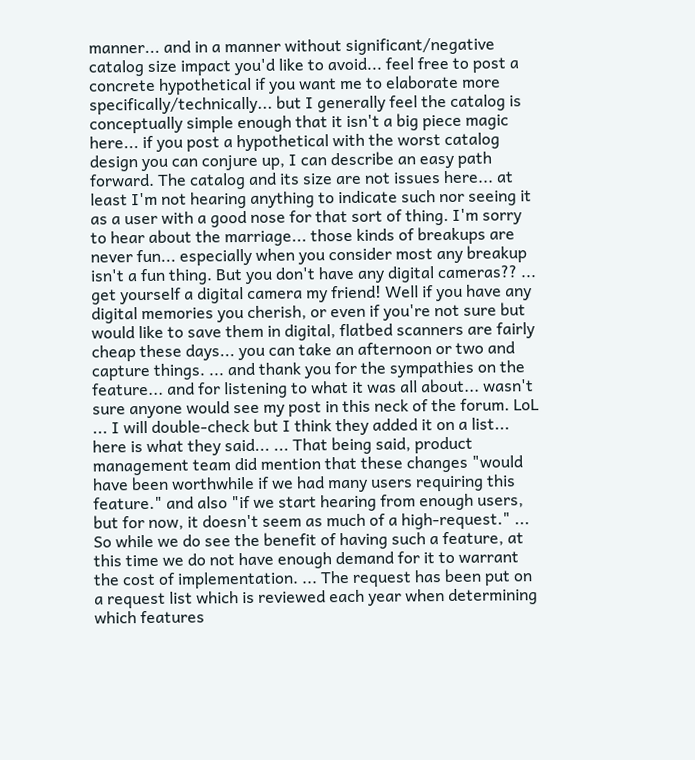manner... and in a manner without significant/negative catalog size impact you'd like to avoid... feel free to post a concrete hypothetical if you want me to elaborate more specifically/technically... but I generally feel the catalog is conceptually simple enough that it isn't a big piece magic here... if you post a hypothetical with the worst catalog design you can conjure up, I can describe an easy path forward. The catalog and its size are not issues here... at least I'm not hearing anything to indicate such nor seeing it as a user with a good nose for that sort of thing. I'm sorry to hear about the marriage... those kinds of breakups are never fun... especially when you consider most any breakup isn't a fun thing. But you don't have any digital cameras?? ... get yourself a digital camera my friend! Well if you have any digital memories you cherish, or even if you're not sure but would like to save them in digital, flatbed scanners are fairly cheap these days... you can take an afternoon or two and capture things. ... and thank you for the sympathies on the feature... and for listening to what it was all about... wasn't sure anyone would see my post in this neck of the forum. LoL ... I will double-check but I think they added it on a list... here is what they said... ... That being said, product management team did mention that these changes "would have been worthwhile if we had many users requiring this feature." and also "if we start hearing from enough users, but for now, it doesn't seem as much of a high-request." ... So while we do see the benefit of having such a feature, at this time we do not have enough demand for it to warrant the cost of implementation. ... The request has been put on a request list which is reviewed each year when determining which features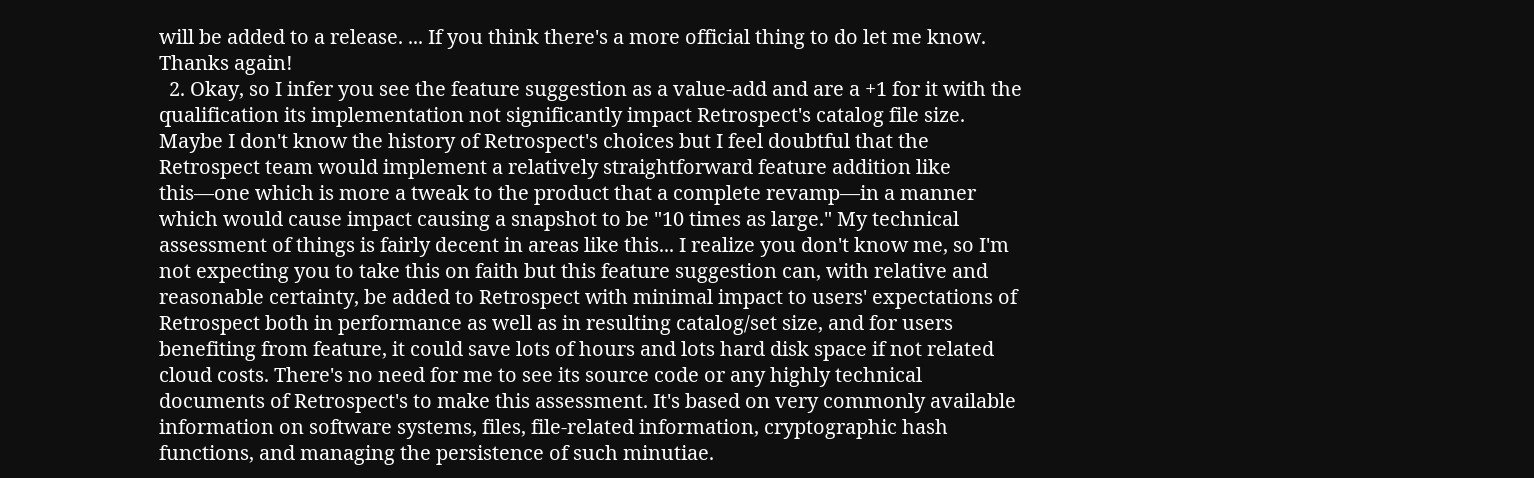will be added to a release. ... If you think there's a more official thing to do let me know. Thanks again!
  2. Okay, so I infer you see the feature suggestion as a value-add and are a +1 for it with the qualification its implementation not significantly impact Retrospect's catalog file size. Maybe I don't know the history of Retrospect's choices but I feel doubtful that the Retrospect team would implement a relatively straightforward feature addition like this—one which is more a tweak to the product that a complete revamp—in a manner which would cause impact causing a snapshot to be "10 times as large." My technical assessment of things is fairly decent in areas like this... I realize you don't know me, so I'm not expecting you to take this on faith but this feature suggestion can, with relative and reasonable certainty, be added to Retrospect with minimal impact to users' expectations of Retrospect both in performance as well as in resulting catalog/set size, and for users benefiting from feature, it could save lots of hours and lots hard disk space if not related cloud costs. There's no need for me to see its source code or any highly technical documents of Retrospect's to make this assessment. It's based on very commonly available information on software systems, files, file-related information, cryptographic hash functions, and managing the persistence of such minutiae.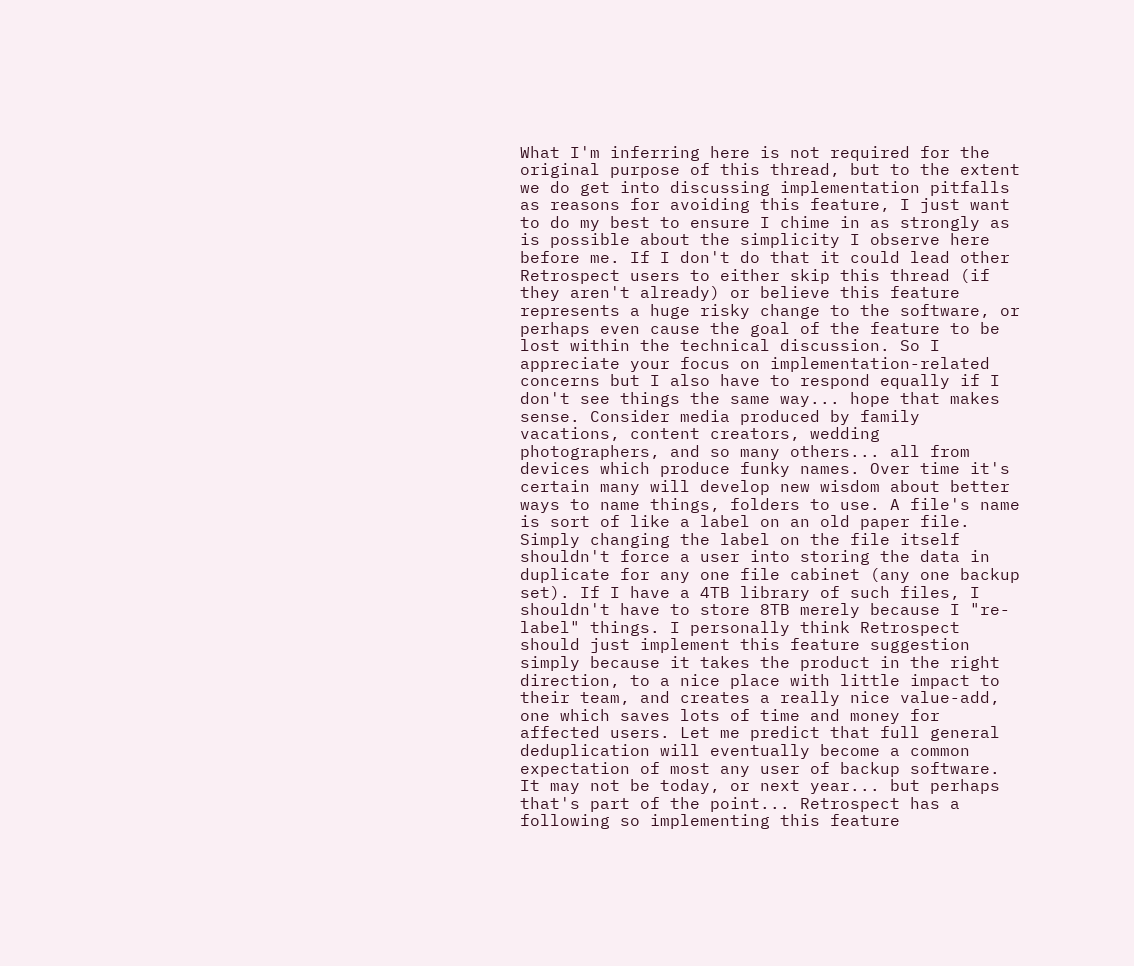What I'm inferring here is not required for the original purpose of this thread, but to the extent we do get into discussing implementation pitfalls as reasons for avoiding this feature, I just want to do my best to ensure I chime in as strongly as is possible about the simplicity I observe here before me. If I don't do that it could lead other Retrospect users to either skip this thread (if they aren't already) or believe this feature represents a huge risky change to the software, or perhaps even cause the goal of the feature to be lost within the technical discussion. So I appreciate your focus on implementation-related concerns but I also have to respond equally if I don't see things the same way... hope that makes sense. Consider media produced by family vacations, content creators, wedding photographers, and so many others... all from devices which produce funky names. Over time it's certain many will develop new wisdom about better ways to name things, folders to use. A file's name is sort of like a label on an old paper file. Simply changing the label on the file itself shouldn't force a user into storing the data in duplicate for any one file cabinet (any one backup set). If I have a 4TB library of such files, I shouldn't have to store 8TB merely because I "re-label" things. I personally think Retrospect should just implement this feature suggestion simply because it takes the product in the right direction, to a nice place with little impact to their team, and creates a really nice value-add, one which saves lots of time and money for affected users. Let me predict that full general deduplication will eventually become a common expectation of most any user of backup software. It may not be today, or next year... but perhaps that's part of the point... Retrospect has a following so implementing this feature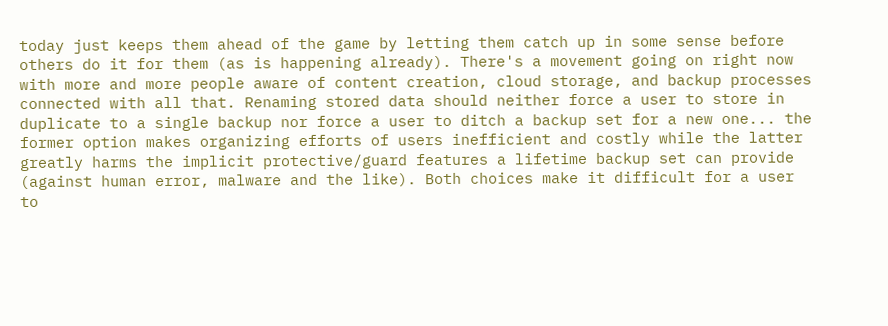today just keeps them ahead of the game by letting them catch up in some sense before others do it for them (as is happening already). There's a movement going on right now with more and more people aware of content creation, cloud storage, and backup processes connected with all that. Renaming stored data should neither force a user to store in duplicate to a single backup nor force a user to ditch a backup set for a new one... the former option makes organizing efforts of users inefficient and costly while the latter greatly harms the implicit protective/guard features a lifetime backup set can provide (against human error, malware and the like). Both choices make it difficult for a user to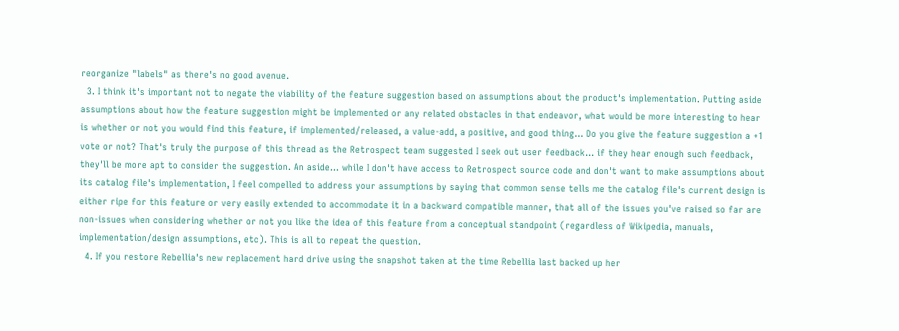reorganize "labels" as there's no good avenue.
  3. I think it's important not to negate the viability of the feature suggestion based on assumptions about the product's implementation. Putting aside assumptions about how the feature suggestion might be implemented or any related obstacles in that endeavor, what would be more interesting to hear is whether or not you would find this feature, if implemented/released, a value-add, a positive, and good thing... Do you give the feature suggestion a +1 vote or not? That's truly the purpose of this thread as the Retrospect team suggested I seek out user feedback... if they hear enough such feedback, they'll be more apt to consider the suggestion. An aside... while I don't have access to Retrospect source code and don't want to make assumptions about its catalog file's implementation, I feel compelled to address your assumptions by saying that common sense tells me the catalog file's current design is either ripe for this feature or very easily extended to accommodate it in a backward compatible manner, that all of the issues you've raised so far are non-issues when considering whether or not you like the idea of this feature from a conceptual standpoint (regardless of Wikipedia, manuals, implementation/design assumptions, etc). This is all to repeat the question.
  4. If you restore Rebellia's new replacement hard drive using the snapshot taken at the time Rebellia last backed up her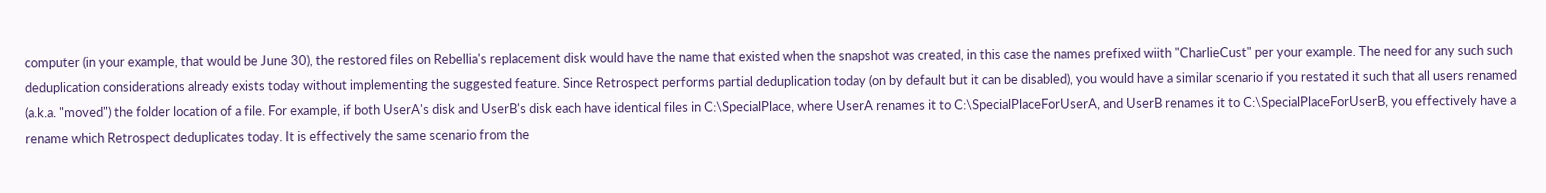computer (in your example, that would be June 30), the restored files on Rebellia's replacement disk would have the name that existed when the snapshot was created, in this case the names prefixed wiith "CharlieCust" per your example. The need for any such such deduplication considerations already exists today without implementing the suggested feature. Since Retrospect performs partial deduplication today (on by default but it can be disabled), you would have a similar scenario if you restated it such that all users renamed (a.k.a. "moved") the folder location of a file. For example, if both UserA's disk and UserB's disk each have identical files in C:\SpecialPlace, where UserA renames it to C:\SpecialPlaceForUserA, and UserB renames it to C:\SpecialPlaceForUserB, you effectively have a rename which Retrospect deduplicates today. It is effectively the same scenario from the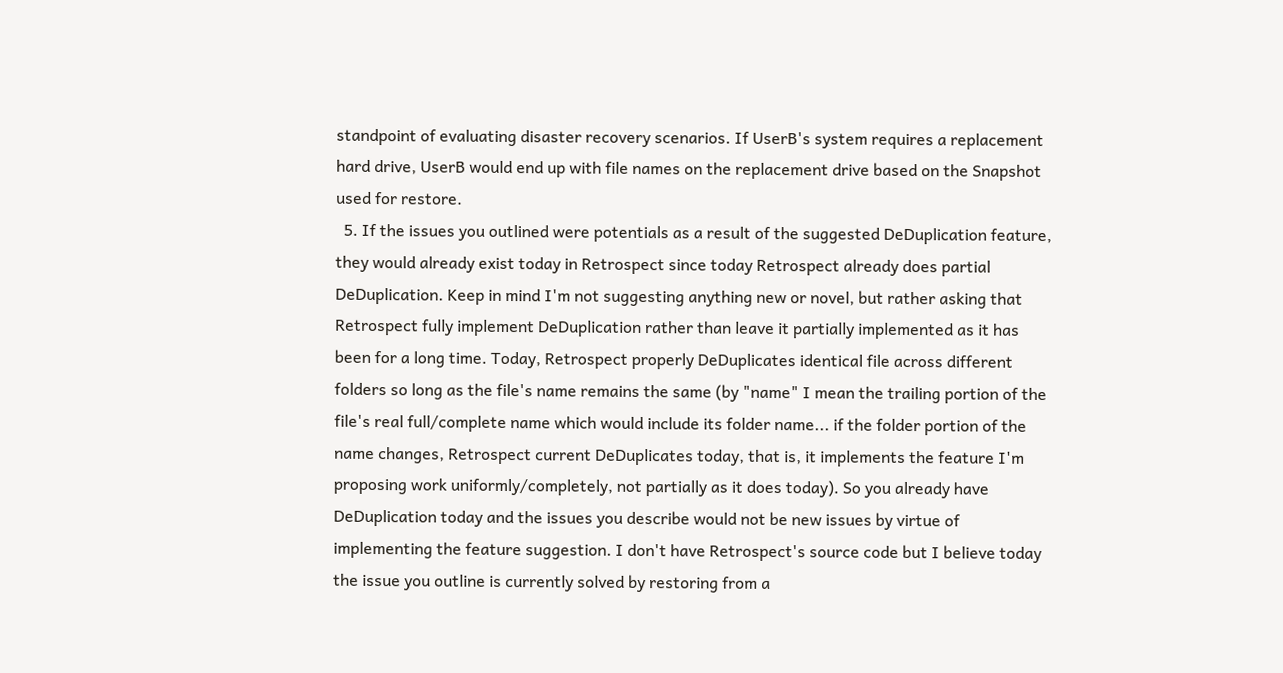standpoint of evaluating disaster recovery scenarios. If UserB's system requires a replacement hard drive, UserB would end up with file names on the replacement drive based on the Snapshot used for restore.
  5. If the issues you outlined were potentials as a result of the suggested DeDuplication feature, they would already exist today in Retrospect since today Retrospect already does partial DeDuplication. Keep in mind I'm not suggesting anything new or novel, but rather asking that Retrospect fully implement DeDuplication rather than leave it partially implemented as it has been for a long time. Today, Retrospect properly DeDuplicates identical file across different folders so long as the file's name remains the same (by "name" I mean the trailing portion of the file's real full/complete name which would include its folder name... if the folder portion of the name changes, Retrospect current DeDuplicates today, that is, it implements the feature I'm proposing work uniformly/completely, not partially as it does today). So you already have DeDuplication today and the issues you describe would not be new issues by virtue of implementing the feature suggestion. I don't have Retrospect's source code but I believe today the issue you outline is currently solved by restoring from a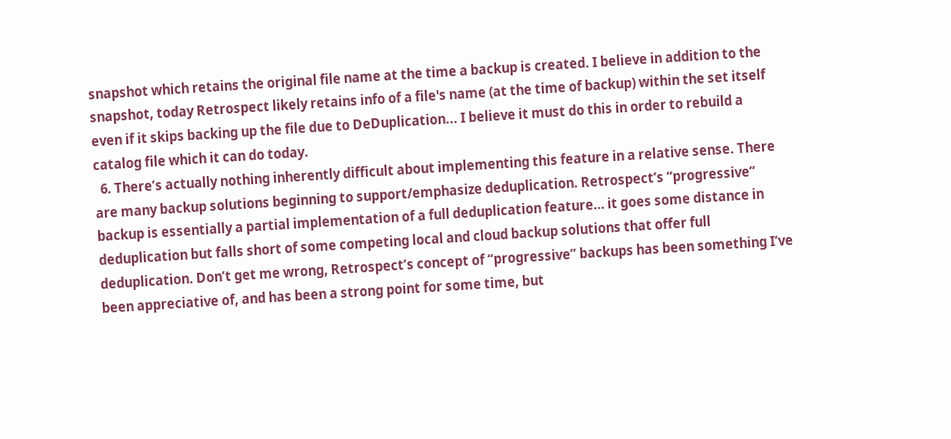snapshot which retains the original file name at the time a backup is created. I believe in addition to the snapshot, today Retrospect likely retains info of a file's name (at the time of backup) within the set itself even if it skips backing up the file due to DeDuplication... I believe it must do this in order to rebuild a catalog file which it can do today.
  6. There’s actually nothing inherently difficult about implementing this feature in a relative sense. There are many backup solutions beginning to support/emphasize deduplication. Retrospect’s “progressive” backup is essentially a partial implementation of a full deduplication feature… it goes some distance in deduplication but falls short of some competing local and cloud backup solutions that offer full deduplication. Don’t get me wrong, Retrospect’s concept of “progressive” backups has been something I’ve been appreciative of, and has been a strong point for some time, but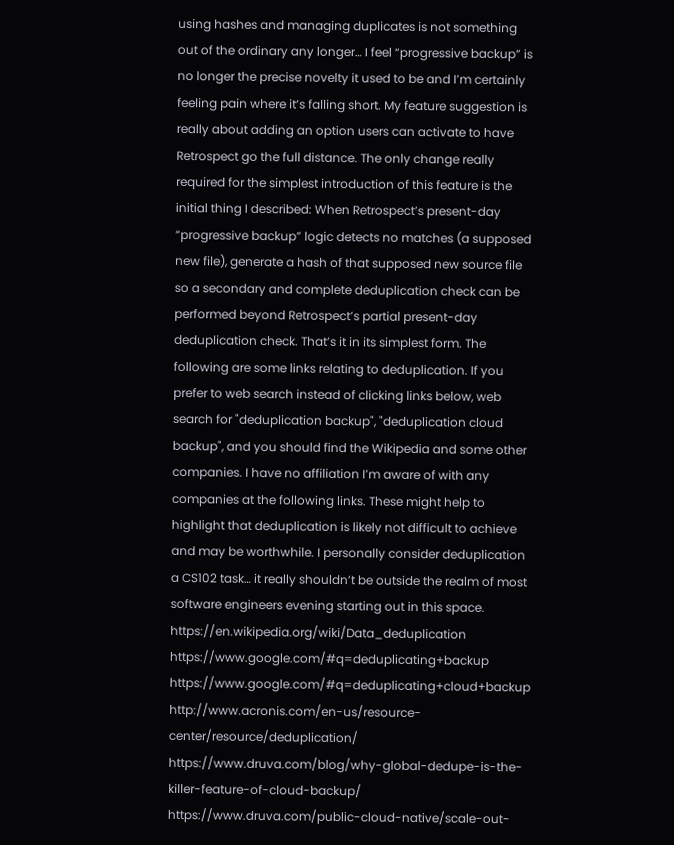using hashes and managing duplicates is not something out of the ordinary any longer… I feel “progressive backup” is no longer the precise novelty it used to be and I’m certainly feeling pain where it’s falling short. My feature suggestion is really about adding an option users can activate to have Retrospect go the full distance. The only change really required for the simplest introduction of this feature is the initial thing I described: When Retrospect’s present-day “progressive backup” logic detects no matches (a supposed new file), generate a hash of that supposed new source file so a secondary and complete deduplication check can be performed beyond Retrospect’s partial present-day deduplication check. That’s it in its simplest form. The following are some links relating to deduplication. If you prefer to web search instead of clicking links below, web search for "deduplication backup", "deduplication cloud backup", and you should find the Wikipedia and some other companies. I have no affiliation I’m aware of with any companies at the following links. These might help to highlight that deduplication is likely not difficult to achieve and may be worthwhile. I personally consider deduplication a CS102 task… it really shouldn’t be outside the realm of most software engineers evening starting out in this space. https://en.wikipedia.org/wiki/Data_deduplication https://www.google.com/#q=deduplicating+backup https://www.google.com/#q=deduplicating+cloud+backup http://www.acronis.com/en-us/resource-center/resource/deduplication/ https://www.druva.com/blog/why-global-dedupe-is-the-killer-feature-of-cloud-backup/ https://www.druva.com/public-cloud-native/scale-out-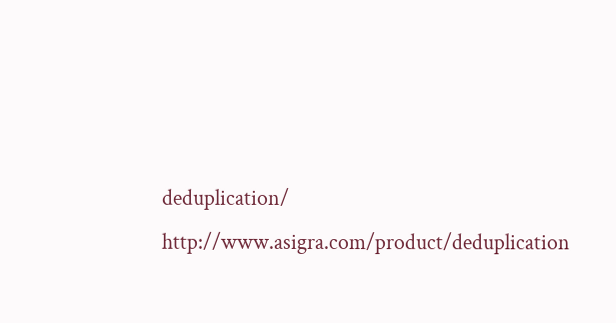deduplication/ http://www.asigra.com/product/deduplication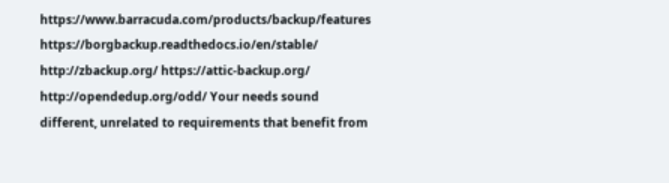https://www.barracuda.com/products/backup/features https://borgbackup.readthedocs.io/en/stable/ http://zbackup.org/ https://attic-backup.org/ http://opendedup.org/odd/ Your needs sound different, unrelated to requirements that benefit from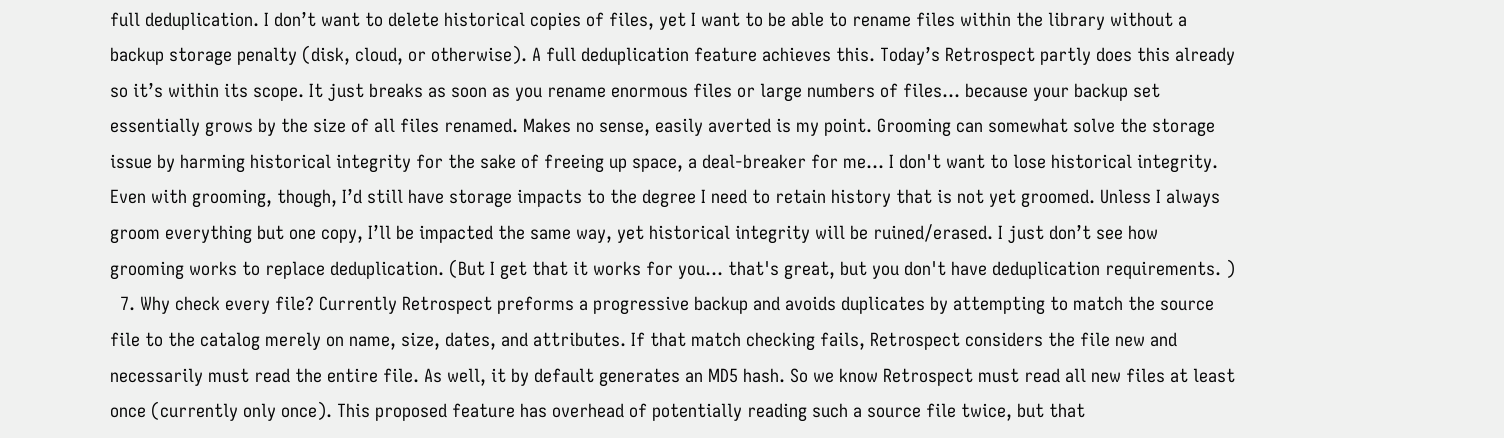full deduplication. I don’t want to delete historical copies of files, yet I want to be able to rename files within the library without a backup storage penalty (disk, cloud, or otherwise). A full deduplication feature achieves this. Today’s Retrospect partly does this already so it’s within its scope. It just breaks as soon as you rename enormous files or large numbers of files… because your backup set essentially grows by the size of all files renamed. Makes no sense, easily averted is my point. Grooming can somewhat solve the storage issue by harming historical integrity for the sake of freeing up space, a deal-breaker for me... I don't want to lose historical integrity. Even with grooming, though, I’d still have storage impacts to the degree I need to retain history that is not yet groomed. Unless I always groom everything but one copy, I’ll be impacted the same way, yet historical integrity will be ruined/erased. I just don’t see how grooming works to replace deduplication. (But I get that it works for you... that's great, but you don't have deduplication requirements. )
  7. Why check every file? Currently Retrospect preforms a progressive backup and avoids duplicates by attempting to match the source file to the catalog merely on name, size, dates, and attributes. If that match checking fails, Retrospect considers the file new and necessarily must read the entire file. As well, it by default generates an MD5 hash. So we know Retrospect must read all new files at least once (currently only once). This proposed feature has overhead of potentially reading such a source file twice, but that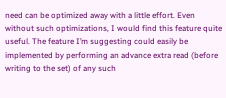need can be optimized away with a little effort. Even without such optimizations, I would find this feature quite useful. The feature I’m suggesting could easily be implemented by performing an advance extra read (before writing to the set) of any such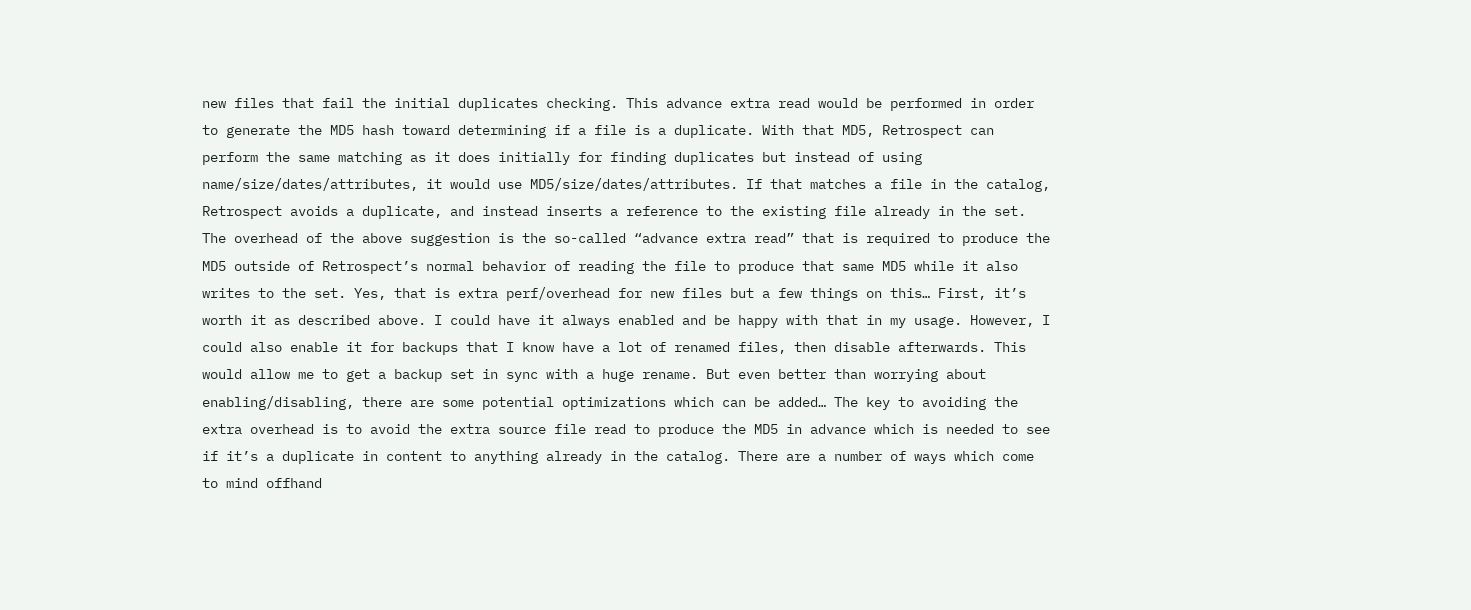new files that fail the initial duplicates checking. This advance extra read would be performed in order to generate the MD5 hash toward determining if a file is a duplicate. With that MD5, Retrospect can perform the same matching as it does initially for finding duplicates but instead of using name/size/dates/attributes, it would use MD5/size/dates/attributes. If that matches a file in the catalog, Retrospect avoids a duplicate, and instead inserts a reference to the existing file already in the set. The overhead of the above suggestion is the so-called “advance extra read” that is required to produce the MD5 outside of Retrospect’s normal behavior of reading the file to produce that same MD5 while it also writes to the set. Yes, that is extra perf/overhead for new files but a few things on this… First, it’s worth it as described above. I could have it always enabled and be happy with that in my usage. However, I could also enable it for backups that I know have a lot of renamed files, then disable afterwards. This would allow me to get a backup set in sync with a huge rename. But even better than worrying about enabling/disabling, there are some potential optimizations which can be added… The key to avoiding the extra overhead is to avoid the extra source file read to produce the MD5 in advance which is needed to see if it’s a duplicate in content to anything already in the catalog. There are a number of ways which come to mind offhand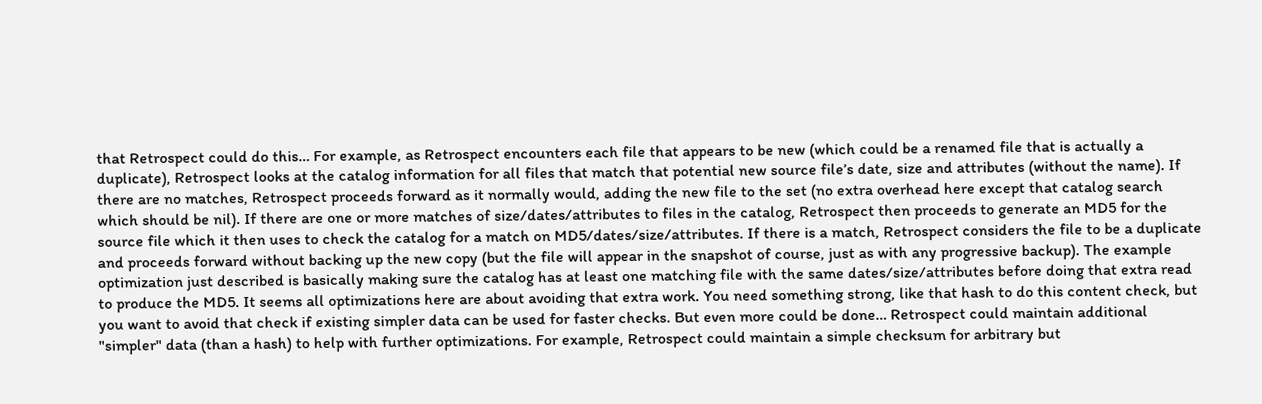that Retrospect could do this… For example, as Retrospect encounters each file that appears to be new (which could be a renamed file that is actually a duplicate), Retrospect looks at the catalog information for all files that match that potential new source file’s date, size and attributes (without the name). If there are no matches, Retrospect proceeds forward as it normally would, adding the new file to the set (no extra overhead here except that catalog search which should be nil). If there are one or more matches of size/dates/attributes to files in the catalog, Retrospect then proceeds to generate an MD5 for the source file which it then uses to check the catalog for a match on MD5/dates/size/attributes. If there is a match, Retrospect considers the file to be a duplicate and proceeds forward without backing up the new copy (but the file will appear in the snapshot of course, just as with any progressive backup). The example optimization just described is basically making sure the catalog has at least one matching file with the same dates/size/attributes before doing that extra read to produce the MD5. It seems all optimizations here are about avoiding that extra work. You need something strong, like that hash to do this content check, but you want to avoid that check if existing simpler data can be used for faster checks. But even more could be done… Retrospect could maintain additional "simpler" data (than a hash) to help with further optimizations. For example, Retrospect could maintain a simple checksum for arbitrary but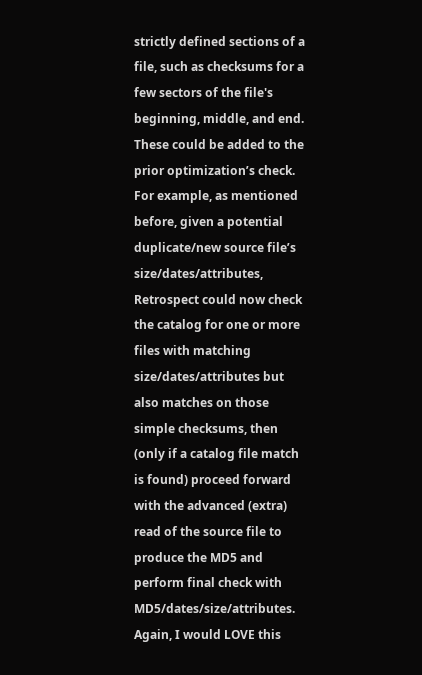strictly defined sections of a file, such as checksums for a few sectors of the file's beginning, middle, and end. These could be added to the prior optimization’s check. For example, as mentioned before, given a potential duplicate/new source file’s size/dates/attributes, Retrospect could now check the catalog for one or more files with matching size/dates/attributes but also matches on those simple checksums, then (only if a catalog file match is found) proceed forward with the advanced (extra) read of the source file to produce the MD5 and perform final check with MD5/dates/size/attributes. Again, I would LOVE this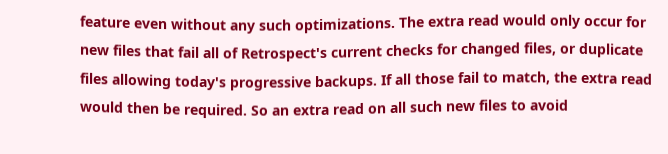feature even without any such optimizations. The extra read would only occur for new files that fail all of Retrospect's current checks for changed files, or duplicate files allowing today's progressive backups. If all those fail to match, the extra read would then be required. So an extra read on all such new files to avoid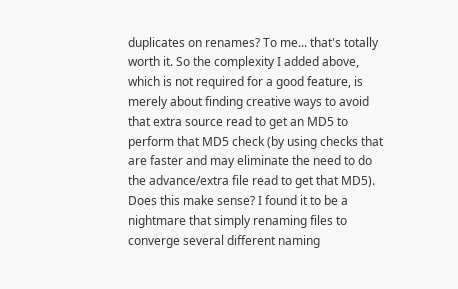duplicates on renames? To me... that's totally worth it. So the complexity I added above, which is not required for a good feature, is merely about finding creative ways to avoid that extra source read to get an MD5 to perform that MD5 check (by using checks that are faster and may eliminate the need to do the advance/extra file read to get that MD5). Does this make sense? I found it to be a nightmare that simply renaming files to converge several different naming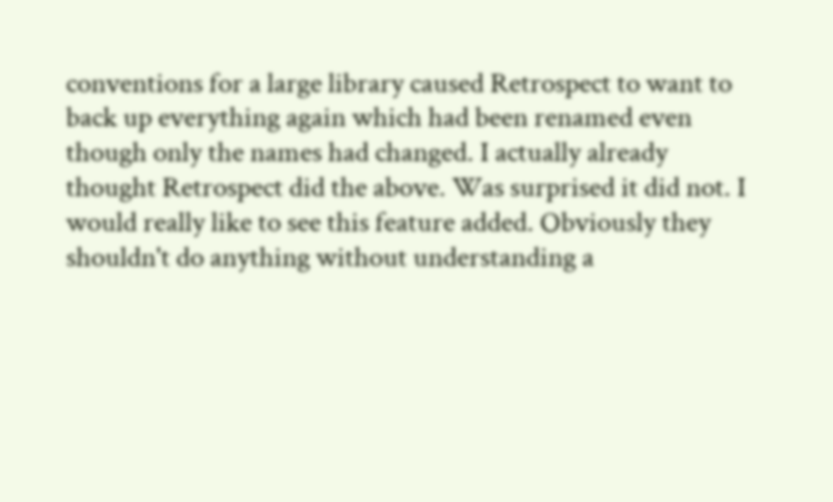conventions for a large library caused Retrospect to want to back up everything again which had been renamed even though only the names had changed. I actually already thought Retrospect did the above. Was surprised it did not. I would really like to see this feature added. Obviously they shouldn't do anything without understanding a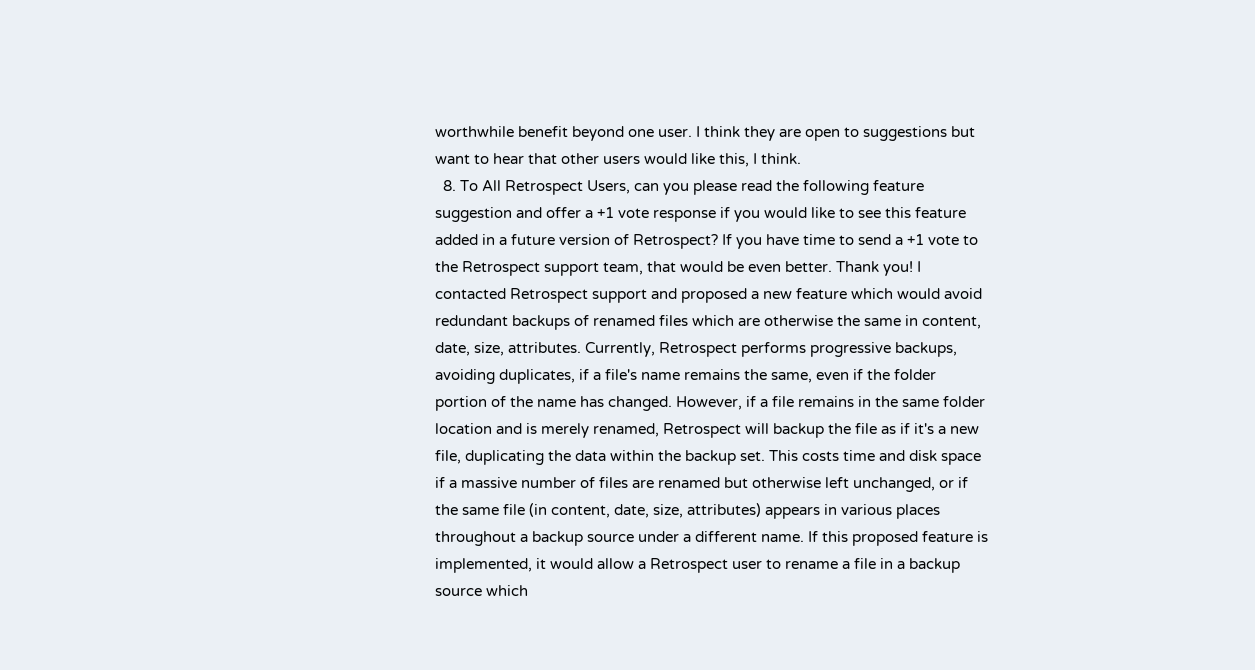worthwhile benefit beyond one user. I think they are open to suggestions but want to hear that other users would like this, I think.
  8. To All Retrospect Users, can you please read the following feature suggestion and offer a +1 vote response if you would like to see this feature added in a future version of Retrospect? If you have time to send a +1 vote to the Retrospect support team, that would be even better. Thank you! I contacted Retrospect support and proposed a new feature which would avoid redundant backups of renamed files which are otherwise the same in content, date, size, attributes. Currently, Retrospect performs progressive backups, avoiding duplicates, if a file's name remains the same, even if the folder portion of the name has changed. However, if a file remains in the same folder location and is merely renamed, Retrospect will backup the file as if it's a new file, duplicating the data within the backup set. This costs time and disk space if a massive number of files are renamed but otherwise left unchanged, or if the same file (in content, date, size, attributes) appears in various places throughout a backup source under a different name. If this proposed feature is implemented, it would allow a Retrospect user to rename a file in a backup source which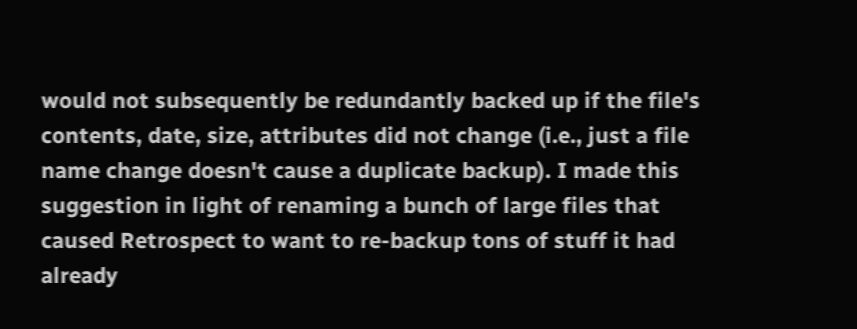would not subsequently be redundantly backed up if the file's contents, date, size, attributes did not change (i.e., just a file name change doesn't cause a duplicate backup). I made this suggestion in light of renaming a bunch of large files that caused Retrospect to want to re-backup tons of stuff it had already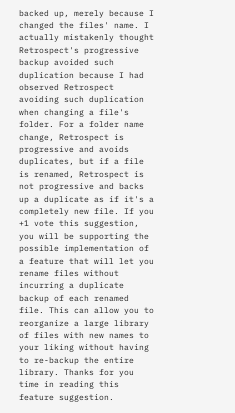backed up, merely because I changed the files' name. I actually mistakenly thought Retrospect's progressive backup avoided such duplication because I had observed Retrospect avoiding such duplication when changing a file's folder. For a folder name change, Retrospect is progressive and avoids duplicates, but if a file is renamed, Retrospect is not progressive and backs up a duplicate as if it's a completely new file. If you +1 vote this suggestion, you will be supporting the possible implementation of a feature that will let you rename files without incurring a duplicate backup of each renamed file. This can allow you to reorganize a large library of files with new names to your liking without having to re-backup the entire library. Thanks for you time in reading this feature suggestion.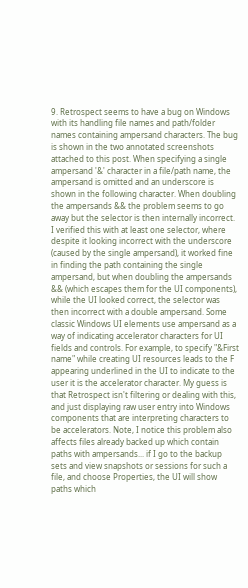9. Retrospect seems to have a bug on Windows with its handling file names and path/folder names containing ampersand characters. The bug is shown in the two annotated screenshots attached to this post. When specifying a single ampersand '&' character in a file/path name, the ampersand is omitted and an underscore is shown in the following character. When doubling the ampersands && the problem seems to go away but the selector is then internally incorrect. I verified this with at least one selector, where despite it looking incorrect with the underscore (caused by the single ampersand), it worked fine in finding the path containing the single ampersand, but when doubling the ampersands && (which escapes them for the UI components), while the UI looked correct, the selector was then incorrect with a double ampersand. Some classic Windows UI elements use ampersand as a way of indicating accelerator characters for UI fields and controls. For example, to specify "&First name" while creating UI resources leads to the F appearing underlined in the UI to indicate to the user it is the accelerator character. My guess is that Retrospect isn't filtering or dealing with this, and just displaying raw user entry into Windows components that are interpreting characters to be accelerators. Note, I notice this problem also affects files already backed up which contain paths with ampersands... if I go to the backup sets and view snapshots or sessions for such a file, and choose Properties, the UI will show paths which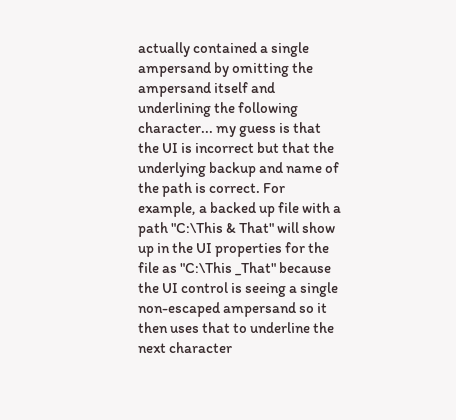actually contained a single ampersand by omitting the ampersand itself and underlining the following character... my guess is that the UI is incorrect but that the underlying backup and name of the path is correct. For example, a backed up file with a path "C:\This & That" will show up in the UI properties for the file as "C:\This _That" because the UI control is seeing a single non-escaped ampersand so it then uses that to underline the next character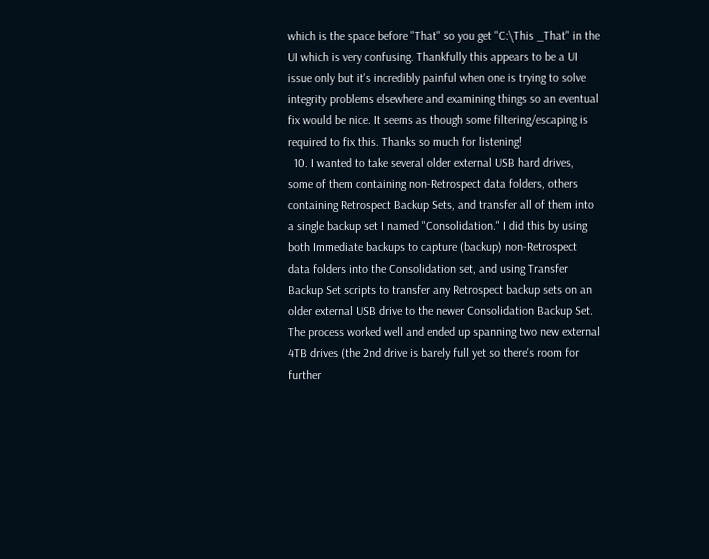which is the space before "That" so you get "C:\This _That" in the UI which is very confusing. Thankfully this appears to be a UI issue only but it's incredibly painful when one is trying to solve integrity problems elsewhere and examining things so an eventual fix would be nice. It seems as though some filtering/escaping is required to fix this. Thanks so much for listening!
  10. I wanted to take several older external USB hard drives, some of them containing non-Retrospect data folders, others containing Retrospect Backup Sets, and transfer all of them into a single backup set I named "Consolidation." I did this by using both Immediate backups to capture (backup) non-Retrospect data folders into the Consolidation set, and using Transfer Backup Set scripts to transfer any Retrospect backup sets on an older external USB drive to the newer Consolidation Backup Set. The process worked well and ended up spanning two new external 4TB drives (the 2nd drive is barely full yet so there's room for further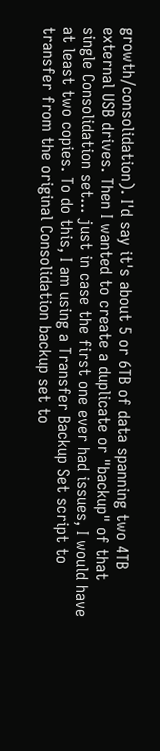growth/consolidation). I'd say it's about 5 or 6TB of data spanning two 4TB external USB drives. Then I wanted to create a duplicate or "backup" of that single Consolidation set... just in case the first one ever had issues, I would have at least two copies. To do this, I am using a Transfer Backup Set script to transfer from the original Consolidation backup set to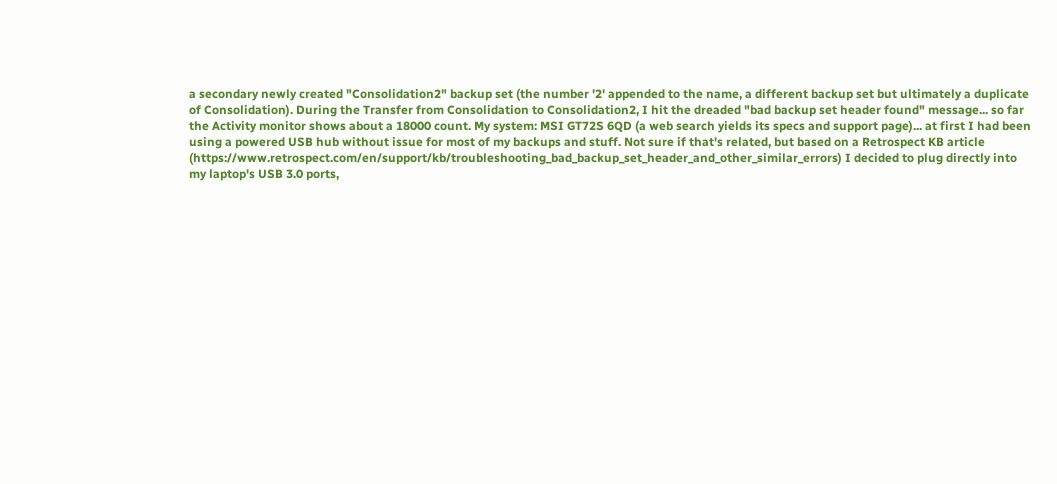a secondary newly created "Consolidation2" backup set (the number '2' appended to the name, a different backup set but ultimately a duplicate of Consolidation). During the Transfer from Consolidation to Consolidation2, I hit the dreaded "bad backup set header found" message... so far the Activity monitor shows about a 18000 count. My system: MSI GT72S 6QD (a web search yields its specs and support page)... at first I had been using a powered USB hub without issue for most of my backups and stuff. Not sure if that's related, but based on a Retrospect KB article (https://www.retrospect.com/en/support/kb/troubleshooting_bad_backup_set_header_and_other_similar_errors) I decided to plug directly into my laptop's USB 3.0 ports,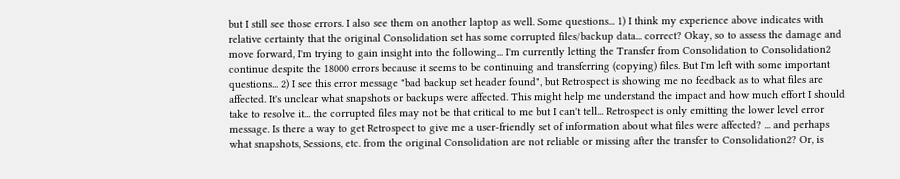but I still see those errors. I also see them on another laptop as well. Some questions... 1) I think my experience above indicates with relative certainty that the original Consolidation set has some corrupted files/backup data... correct? Okay, so to assess the damage and move forward, I'm trying to gain insight into the following... I'm currently letting the Transfer from Consolidation to Consolidation2 continue despite the 18000 errors because it seems to be continuing and transferring (copying) files. But I'm left with some important questions... 2) I see this error message "bad backup set header found", but Retrospect is showing me no feedback as to what files are affected. It's unclear what snapshots or backups were affected. This might help me understand the impact and how much effort I should take to resolve it... the corrupted files may not be that critical to me but I can't tell... Retrospect is only emitting the lower level error message. Is there a way to get Retrospect to give me a user-friendly set of information about what files were affected? ... and perhaps what snapshots, Sessions, etc. from the original Consolidation are not reliable or missing after the transfer to Consolidation2? Or, is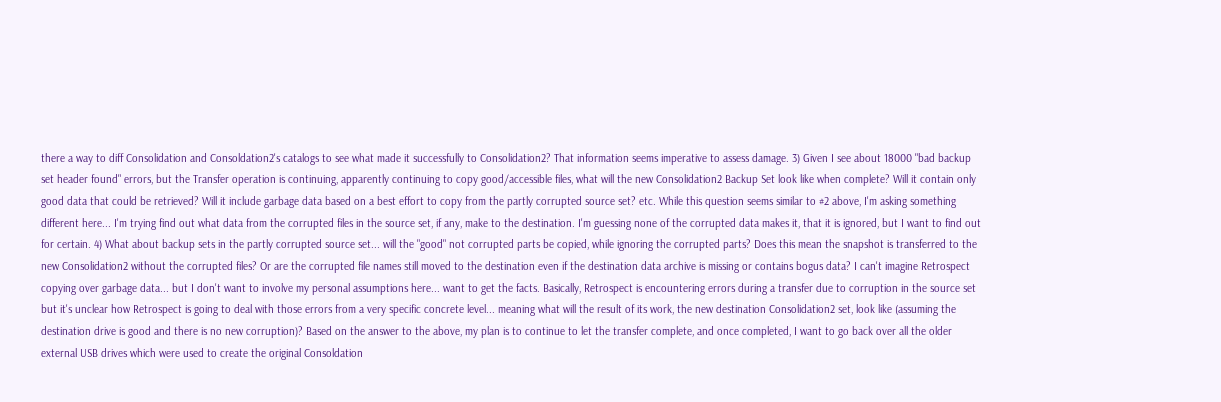there a way to diff Consolidation and Consoldation2's catalogs to see what made it successfully to Consolidation2? That information seems imperative to assess damage. 3) Given I see about 18000 "bad backup set header found" errors, but the Transfer operation is continuing, apparently continuing to copy good/accessible files, what will the new Consolidation2 Backup Set look like when complete? Will it contain only good data that could be retrieved? Will it include garbage data based on a best effort to copy from the partly corrupted source set? etc. While this question seems similar to #2 above, I'm asking something different here... I'm trying find out what data from the corrupted files in the source set, if any, make to the destination. I'm guessing none of the corrupted data makes it, that it is ignored, but I want to find out for certain. 4) What about backup sets in the partly corrupted source set... will the "good" not corrupted parts be copied, while ignoring the corrupted parts? Does this mean the snapshot is transferred to the new Consolidation2 without the corrupted files? Or are the corrupted file names still moved to the destination even if the destination data archive is missing or contains bogus data? I can't imagine Retrospect copying over garbage data... but I don't want to involve my personal assumptions here... want to get the facts. Basically, Retrospect is encountering errors during a transfer due to corruption in the source set but it's unclear how Retrospect is going to deal with those errors from a very specific concrete level... meaning what will the result of its work, the new destination Consolidation2 set, look like (assuming the destination drive is good and there is no new corruption)? Based on the answer to the above, my plan is to continue to let the transfer complete, and once completed, I want to go back over all the older external USB drives which were used to create the original Consoldation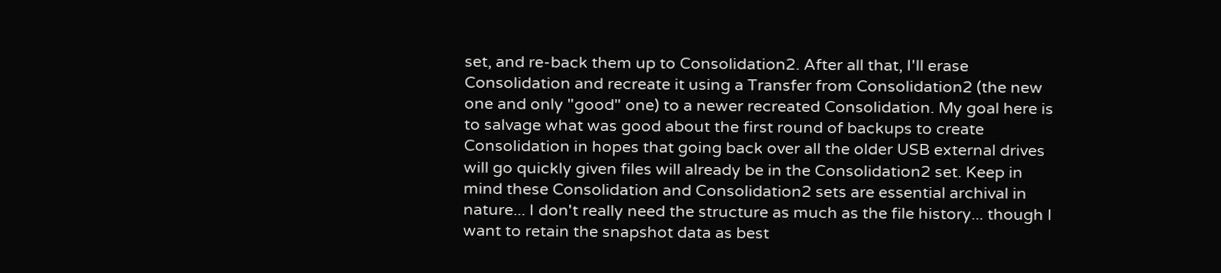set, and re-back them up to Consolidation2. After all that, I'll erase Consolidation and recreate it using a Transfer from Consolidation2 (the new one and only "good" one) to a newer recreated Consolidation. My goal here is to salvage what was good about the first round of backups to create Consolidation in hopes that going back over all the older USB external drives will go quickly given files will already be in the Consolidation2 set. Keep in mind these Consolidation and Consolidation2 sets are essential archival in nature... I don't really need the structure as much as the file history... though I want to retain the snapshot data as best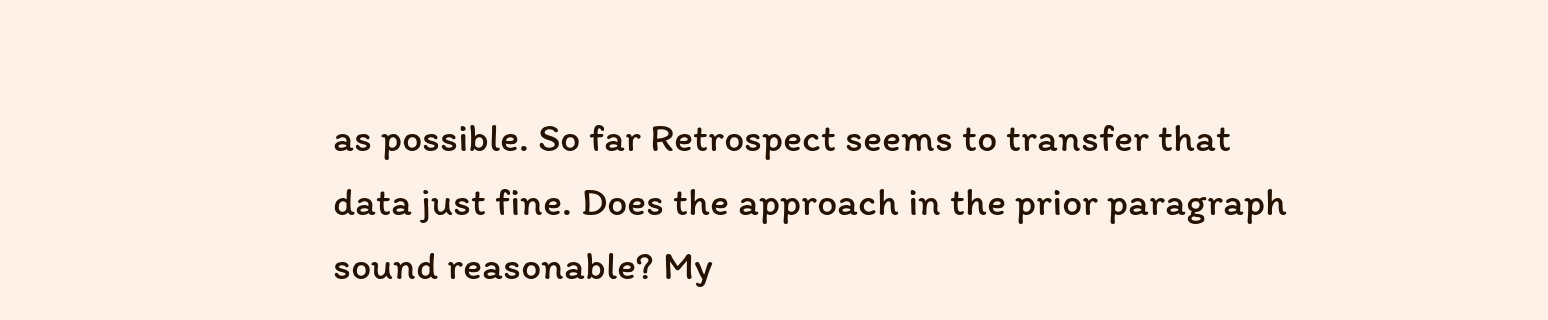as possible. So far Retrospect seems to transfer that data just fine. Does the approach in the prior paragraph sound reasonable? My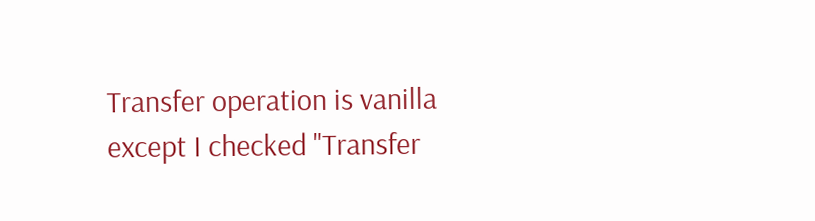Transfer operation is vanilla except I checked "Transfer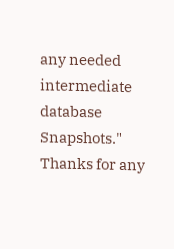any needed intermediate database Snapshots." Thanks for any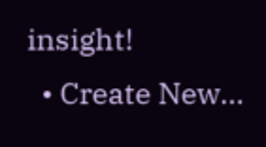insight!
  • Create New...